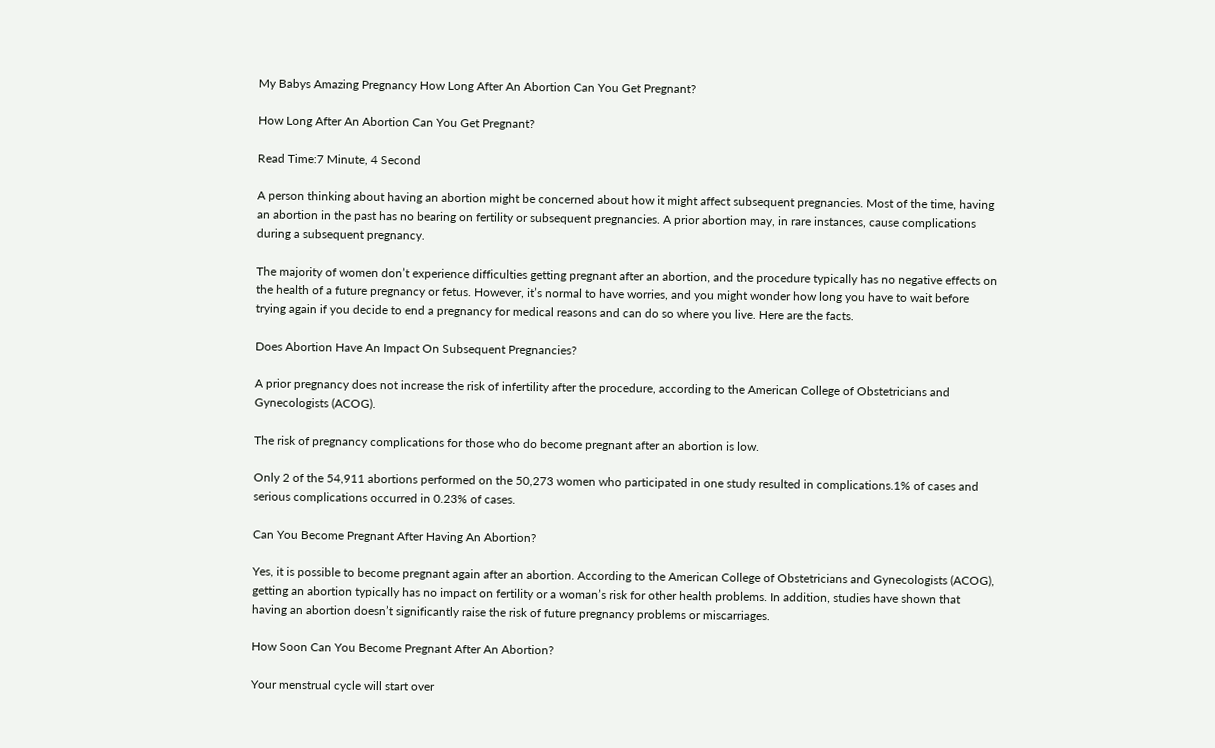My Babys Amazing Pregnancy How Long After An Abortion Can You Get Pregnant?

How Long After An Abortion Can You Get Pregnant?

Read Time:7 Minute, 4 Second

A person thinking about having an abortion might be concerned about how it might affect subsequent pregnancies. Most of the time, having an abortion in the past has no bearing on fertility or subsequent pregnancies. A prior abortion may, in rare instances, cause complications during a subsequent pregnancy.

The majority of women don’t experience difficulties getting pregnant after an abortion, and the procedure typically has no negative effects on the health of a future pregnancy or fetus. However, it’s normal to have worries, and you might wonder how long you have to wait before trying again if you decide to end a pregnancy for medical reasons and can do so where you live. Here are the facts.

Does Abortion Have An Impact On Subsequent Pregnancies?

A prior pregnancy does not increase the risk of infertility after the procedure, according to the American College of Obstetricians and Gynecologists (ACOG).

The risk of pregnancy complications for those who do become pregnant after an abortion is low.

Only 2 of the 54,911 abortions performed on the 50,273 women who participated in one study resulted in complications.1% of cases and serious complications occurred in 0.23% of cases.

Can You Become Pregnant After Having An Abortion?

Yes, it is possible to become pregnant again after an abortion. According to the American College of Obstetricians and Gynecologists (ACOG), getting an abortion typically has no impact on fertility or a woman’s risk for other health problems. In addition, studies have shown that having an abortion doesn’t significantly raise the risk of future pregnancy problems or miscarriages.

How Soon Can You Become Pregnant After An Abortion?

Your menstrual cycle will start over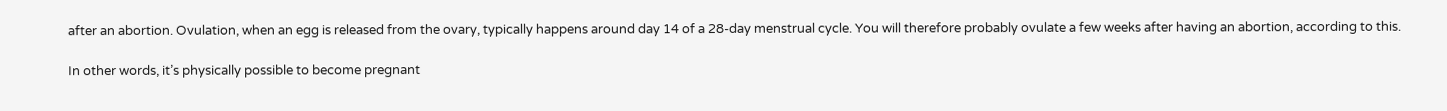after an abortion. Ovulation, when an egg is released from the ovary, typically happens around day 14 of a 28-day menstrual cycle. You will therefore probably ovulate a few weeks after having an abortion, according to this.

In other words, it’s physically possible to become pregnant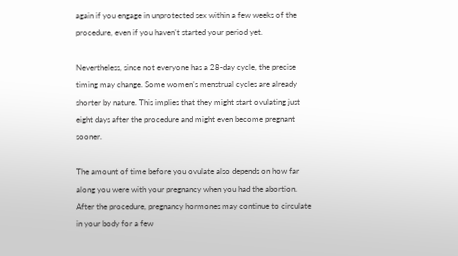again if you engage in unprotected sex within a few weeks of the procedure, even if you haven’t started your period yet.

Nevertheless, since not everyone has a 28-day cycle, the precise timing may change. Some women’s menstrual cycles are already shorter by nature. This implies that they might start ovulating just eight days after the procedure and might even become pregnant sooner.

The amount of time before you ovulate also depends on how far along you were with your pregnancy when you had the abortion. After the procedure, pregnancy hormones may continue to circulate in your body for a few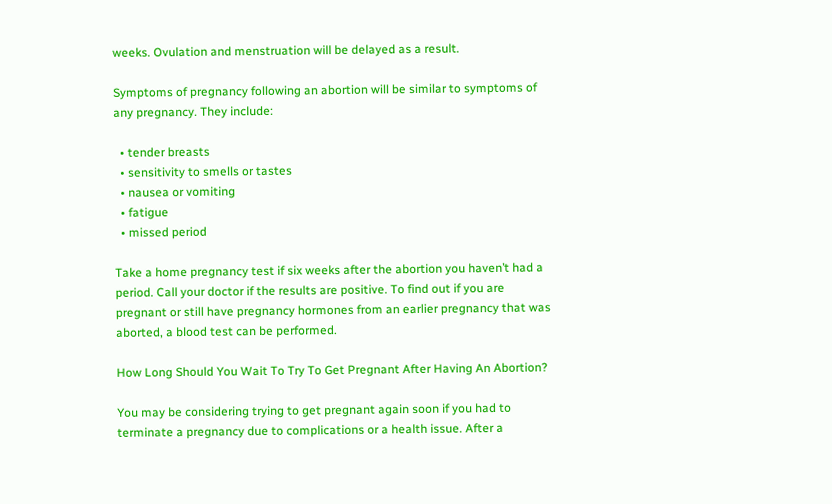weeks. Ovulation and menstruation will be delayed as a result.

Symptoms of pregnancy following an abortion will be similar to symptoms of any pregnancy. They include:

  • tender breasts
  • sensitivity to smells or tastes
  • nausea or vomiting
  • fatigue
  • missed period

Take a home pregnancy test if six weeks after the abortion you haven’t had a period. Call your doctor if the results are positive. To find out if you are pregnant or still have pregnancy hormones from an earlier pregnancy that was aborted, a blood test can be performed.

How Long Should You Wait To Try To Get Pregnant After Having An Abortion?

You may be considering trying to get pregnant again soon if you had to terminate a pregnancy due to complications or a health issue. After a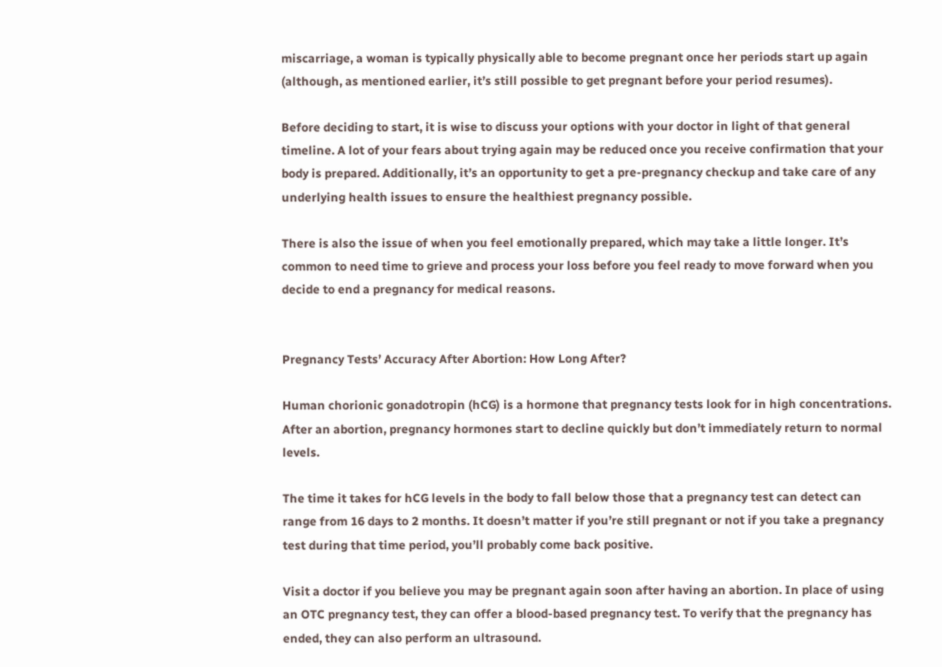miscarriage, a woman is typically physically able to become pregnant once her periods start up again (although, as mentioned earlier, it’s still possible to get pregnant before your period resumes).

Before deciding to start, it is wise to discuss your options with your doctor in light of that general timeline. A lot of your fears about trying again may be reduced once you receive confirmation that your body is prepared. Additionally, it’s an opportunity to get a pre-pregnancy checkup and take care of any underlying health issues to ensure the healthiest pregnancy possible.

There is also the issue of when you feel emotionally prepared, which may take a little longer. It’s common to need time to grieve and process your loss before you feel ready to move forward when you decide to end a pregnancy for medical reasons.


Pregnancy Tests’ Accuracy After Abortion: How Long After?

Human chorionic gonadotropin (hCG) is a hormone that pregnancy tests look for in high concentrations. After an abortion, pregnancy hormones start to decline quickly but don’t immediately return to normal levels.

The time it takes for hCG levels in the body to fall below those that a pregnancy test can detect can range from 16 days to 2 months. It doesn’t matter if you’re still pregnant or not if you take a pregnancy test during that time period, you’ll probably come back positive.

Visit a doctor if you believe you may be pregnant again soon after having an abortion. In place of using an OTC pregnancy test, they can offer a blood-based pregnancy test. To verify that the pregnancy has ended, they can also perform an ultrasound.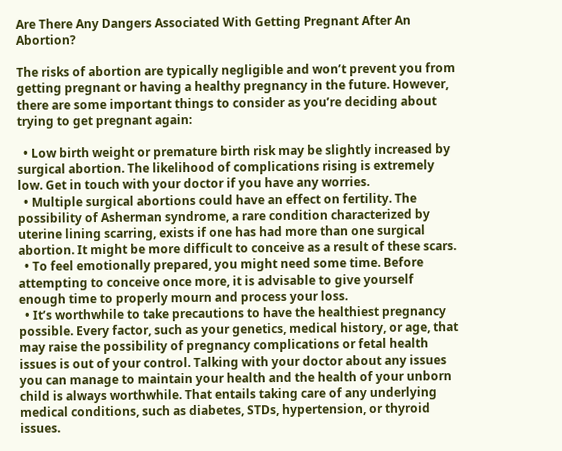Are There Any Dangers Associated With Getting Pregnant After An Abortion?

The risks of abortion are typically negligible and won’t prevent you from getting pregnant or having a healthy pregnancy in the future. However, there are some important things to consider as you’re deciding about trying to get pregnant again:

  • Low birth weight or premature birth risk may be slightly increased by surgical abortion. The likelihood of complications rising is extremely low. Get in touch with your doctor if you have any worries.
  • Multiple surgical abortions could have an effect on fertility. The possibility of Asherman syndrome, a rare condition characterized by uterine lining scarring, exists if one has had more than one surgical abortion. It might be more difficult to conceive as a result of these scars.
  • To feel emotionally prepared, you might need some time. Before attempting to conceive once more, it is advisable to give yourself enough time to properly mourn and process your loss.
  • It’s worthwhile to take precautions to have the healthiest pregnancy possible. Every factor, such as your genetics, medical history, or age, that may raise the possibility of pregnancy complications or fetal health issues is out of your control. Talking with your doctor about any issues you can manage to maintain your health and the health of your unborn child is always worthwhile. That entails taking care of any underlying medical conditions, such as diabetes, STDs, hypertension, or thyroid issues.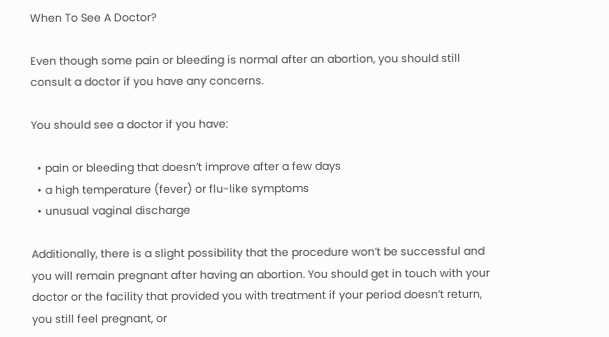When To See A Doctor?

Even though some pain or bleeding is normal after an abortion, you should still consult a doctor if you have any concerns.

You should see a doctor if you have:

  • pain or bleeding that doesn’t improve after a few days
  • a high temperature (fever) or flu-like symptoms
  • unusual vaginal discharge

Additionally, there is a slight possibility that the procedure won’t be successful and you will remain pregnant after having an abortion. You should get in touch with your doctor or the facility that provided you with treatment if your period doesn’t return, you still feel pregnant, or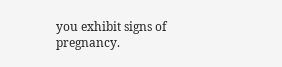you exhibit signs of pregnancy.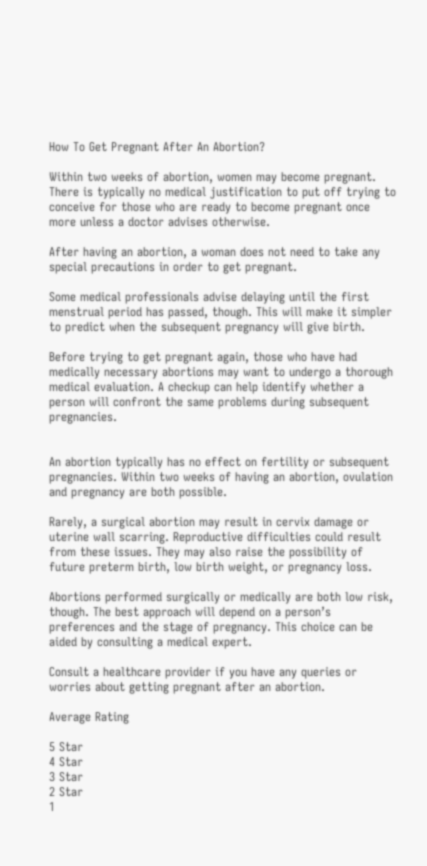How To Get Pregnant After An Abortion?

Within two weeks of abortion, women may become pregnant. There is typically no medical justification to put off trying to conceive for those who are ready to become pregnant once more unless a doctor advises otherwise.

After having an abortion, a woman does not need to take any special precautions in order to get pregnant.

Some medical professionals advise delaying until the first menstrual period has passed, though. This will make it simpler to predict when the subsequent pregnancy will give birth.

Before trying to get pregnant again, those who have had medically necessary abortions may want to undergo a thorough medical evaluation. A checkup can help identify whether a person will confront the same problems during subsequent pregnancies.


An abortion typically has no effect on fertility or subsequent pregnancies. Within two weeks of having an abortion, ovulation and pregnancy are both possible.

Rarely, a surgical abortion may result in cervix damage or uterine wall scarring. Reproductive difficulties could result from these issues. They may also raise the possibility of future preterm birth, low birth weight, or pregnancy loss.

Abortions performed surgically or medically are both low risk, though. The best approach will depend on a person’s preferences and the stage of pregnancy. This choice can be aided by consulting a medical expert.

Consult a healthcare provider if you have any queries or worries about getting pregnant after an abortion.

Average Rating

5 Star
4 Star
3 Star
2 Star
1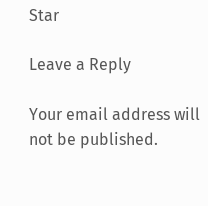Star

Leave a Reply

Your email address will not be published.